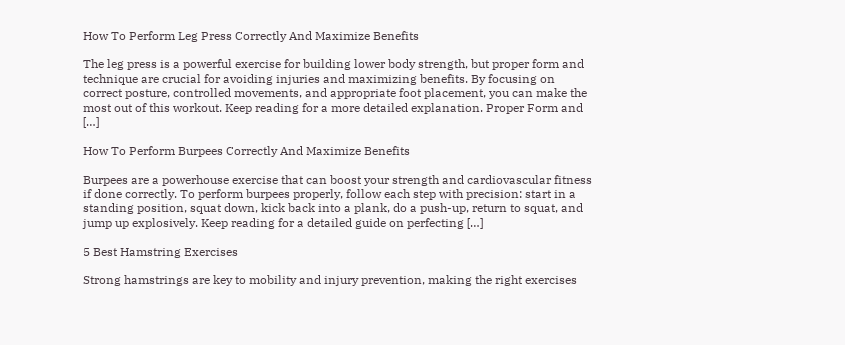How To Perform Leg Press Correctly And Maximize Benefits

The leg press is a powerful exercise for building lower body strength, but proper form and technique are crucial for avoiding injuries and maximizing benefits. By focusing on correct posture, controlled movements, and appropriate foot placement, you can make the most out of this workout. Keep reading for a more detailed explanation. Proper Form and […]

How To Perform Burpees Correctly And Maximize Benefits

Burpees are a powerhouse exercise that can boost your strength and cardiovascular fitness if done correctly. To perform burpees properly, follow each step with precision: start in a standing position, squat down, kick back into a plank, do a push-up, return to squat, and jump up explosively. Keep reading for a detailed guide on perfecting […]

5 Best Hamstring Exercises

Strong hamstrings are key to mobility and injury prevention, making the right exercises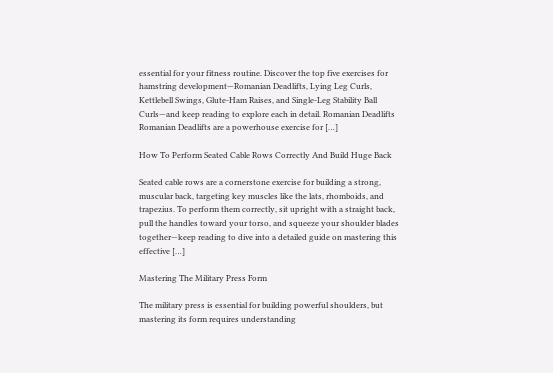essential for your fitness routine. Discover the top five exercises for hamstring development—Romanian Deadlifts, Lying Leg Curls, Kettlebell Swings, Glute-Ham Raises, and Single-Leg Stability Ball Curls—and keep reading to explore each in detail. Romanian Deadlifts Romanian Deadlifts are a powerhouse exercise for […]

How To Perform Seated Cable Rows Correctly And Build Huge Back

Seated cable rows are a cornerstone exercise for building a strong, muscular back, targeting key muscles like the lats, rhomboids, and trapezius. To perform them correctly, sit upright with a straight back, pull the handles toward your torso, and squeeze your shoulder blades together—keep reading to dive into a detailed guide on mastering this effective […]

Mastering The Military Press Form

The military press is essential for building powerful shoulders, but mastering its form requires understanding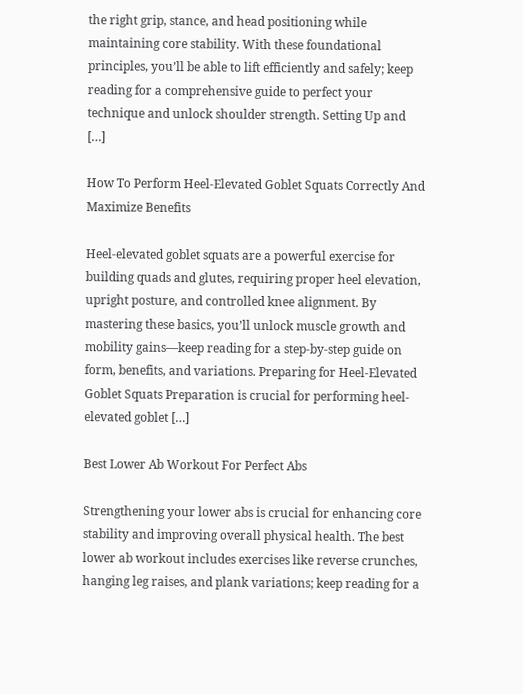the right grip, stance, and head positioning while maintaining core stability. With these foundational principles, you’ll be able to lift efficiently and safely; keep reading for a comprehensive guide to perfect your technique and unlock shoulder strength. Setting Up and […]

How To Perform Heel-Elevated Goblet Squats Correctly And Maximize Benefits

Heel-elevated goblet squats are a powerful exercise for building quads and glutes, requiring proper heel elevation, upright posture, and controlled knee alignment. By mastering these basics, you’ll unlock muscle growth and mobility gains—keep reading for a step-by-step guide on form, benefits, and variations. Preparing for Heel-Elevated Goblet Squats Preparation is crucial for performing heel-elevated goblet […]

Best Lower Ab Workout For Perfect Abs

Strengthening your lower abs is crucial for enhancing core stability and improving overall physical health. The best lower ab workout includes exercises like reverse crunches, hanging leg raises, and plank variations; keep reading for a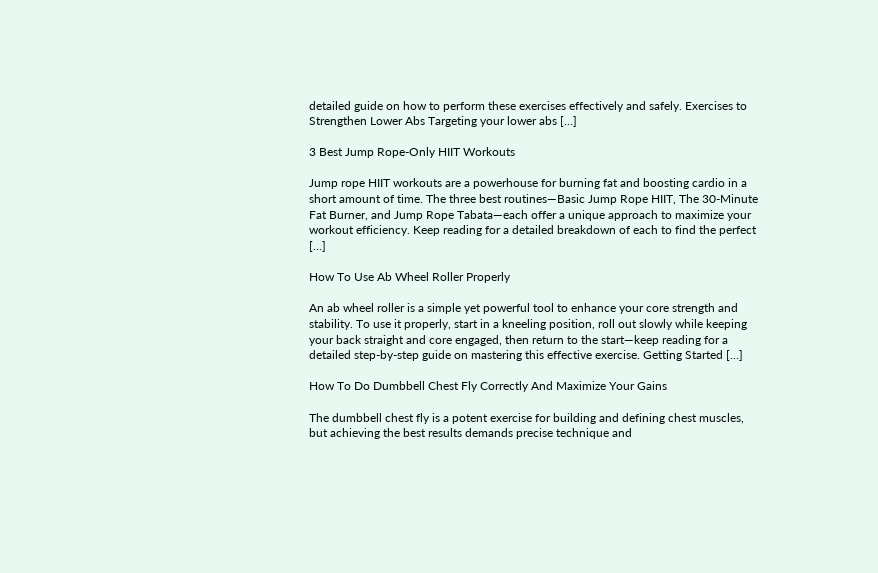detailed guide on how to perform these exercises effectively and safely. Exercises to Strengthen Lower Abs Targeting your lower abs […]

3 Best Jump Rope-Only HIIT Workouts

Jump rope HIIT workouts are a powerhouse for burning fat and boosting cardio in a short amount of time. The three best routines—Basic Jump Rope HIIT, The 30-Minute Fat Burner, and Jump Rope Tabata—each offer a unique approach to maximize your workout efficiency. Keep reading for a detailed breakdown of each to find the perfect […]

How To Use Ab Wheel Roller Properly

An ab wheel roller is a simple yet powerful tool to enhance your core strength and stability. To use it properly, start in a kneeling position, roll out slowly while keeping your back straight and core engaged, then return to the start—keep reading for a detailed step-by-step guide on mastering this effective exercise. Getting Started […]

How To Do Dumbbell Chest Fly Correctly And Maximize Your Gains

The dumbbell chest fly is a potent exercise for building and defining chest muscles, but achieving the best results demands precise technique and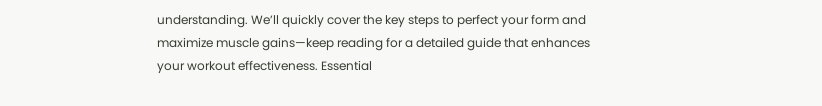understanding. We’ll quickly cover the key steps to perfect your form and maximize muscle gains—keep reading for a detailed guide that enhances your workout effectiveness. Essential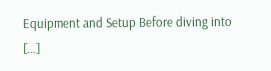Equipment and Setup Before diving into […]